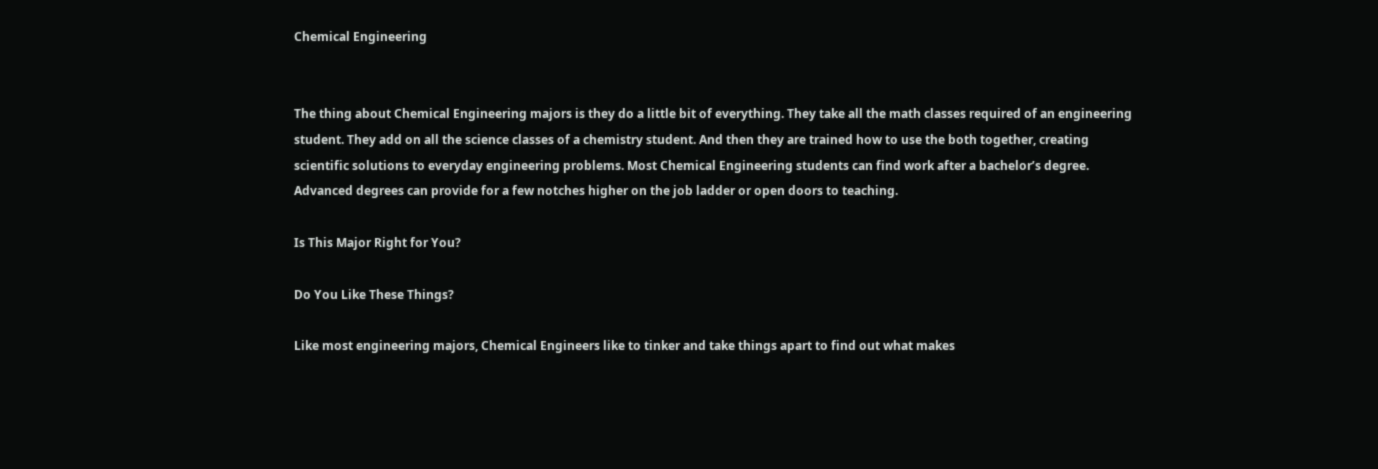Chemical Engineering


The thing about Chemical Engineering majors is they do a little bit of everything. They take all the math classes required of an engineering student. They add on all the science classes of a chemistry student. And then they are trained how to use the both together, creating scientific solutions to everyday engineering problems. Most Chemical Engineering students can find work after a bachelor’s degree. Advanced degrees can provide for a few notches higher on the job ladder or open doors to teaching.

Is This Major Right for You?

Do You Like These Things?

Like most engineering majors, Chemical Engineers like to tinker and take things apart to find out what makes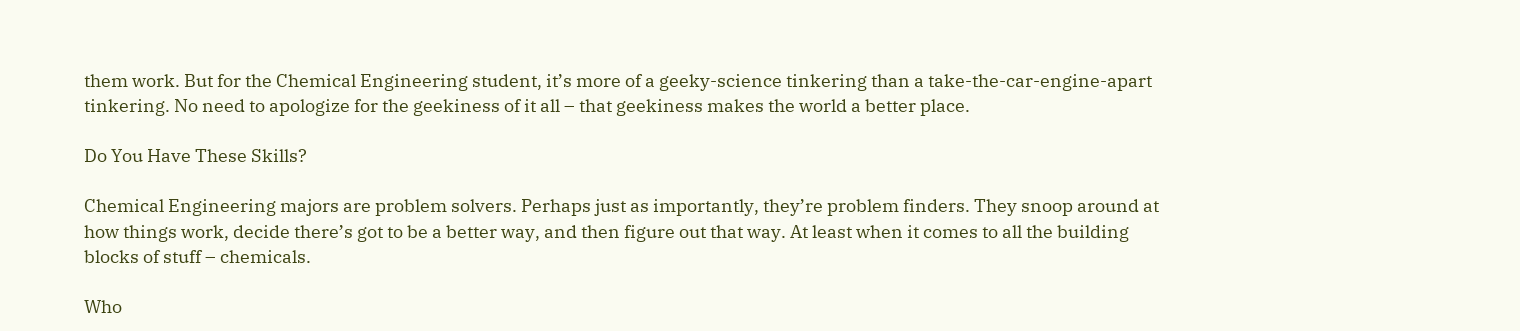them work. But for the Chemical Engineering student, it’s more of a geeky-science tinkering than a take-the-car-engine-apart tinkering. No need to apologize for the geekiness of it all – that geekiness makes the world a better place.

Do You Have These Skills?

Chemical Engineering majors are problem solvers. Perhaps just as importantly, they’re problem finders. They snoop around at how things work, decide there’s got to be a better way, and then figure out that way. At least when it comes to all the building blocks of stuff – chemicals.

Who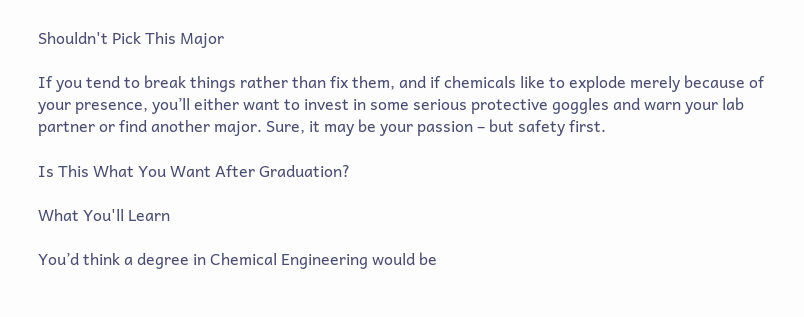Shouldn't Pick This Major

If you tend to break things rather than fix them, and if chemicals like to explode merely because of your presence, you’ll either want to invest in some serious protective goggles and warn your lab partner or find another major. Sure, it may be your passion – but safety first.

Is This What You Want After Graduation?

What You'll Learn

You’d think a degree in Chemical Engineering would be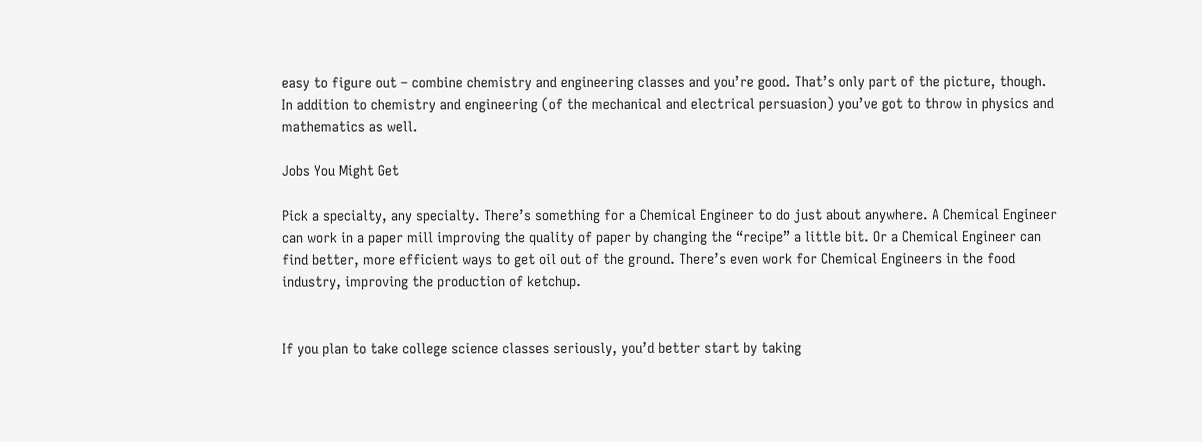easy to figure out – combine chemistry and engineering classes and you’re good. That’s only part of the picture, though. In addition to chemistry and engineering (of the mechanical and electrical persuasion) you’ve got to throw in physics and mathematics as well.

Jobs You Might Get

Pick a specialty, any specialty. There’s something for a Chemical Engineer to do just about anywhere. A Chemical Engineer can work in a paper mill improving the quality of paper by changing the “recipe” a little bit. Or a Chemical Engineer can find better, more efficient ways to get oil out of the ground. There’s even work for Chemical Engineers in the food industry, improving the production of ketchup.


If you plan to take college science classes seriously, you’d better start by taking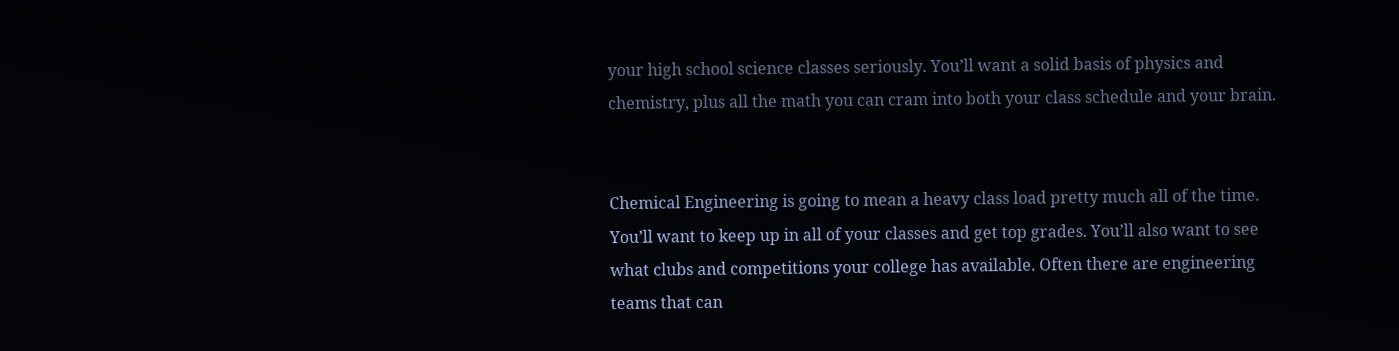your high school science classes seriously. You’ll want a solid basis of physics and chemistry, plus all the math you can cram into both your class schedule and your brain.


Chemical Engineering is going to mean a heavy class load pretty much all of the time. You’ll want to keep up in all of your classes and get top grades. You’ll also want to see what clubs and competitions your college has available. Often there are engineering teams that can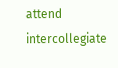attend intercollegiate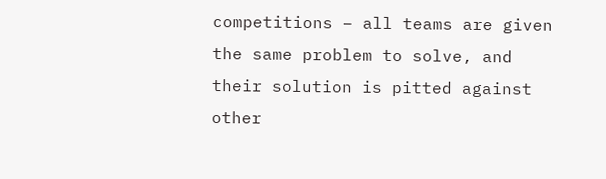competitions – all teams are given the same problem to solve, and their solution is pitted against other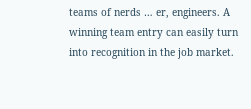teams of nerds … er, engineers. A winning team entry can easily turn into recognition in the job market.